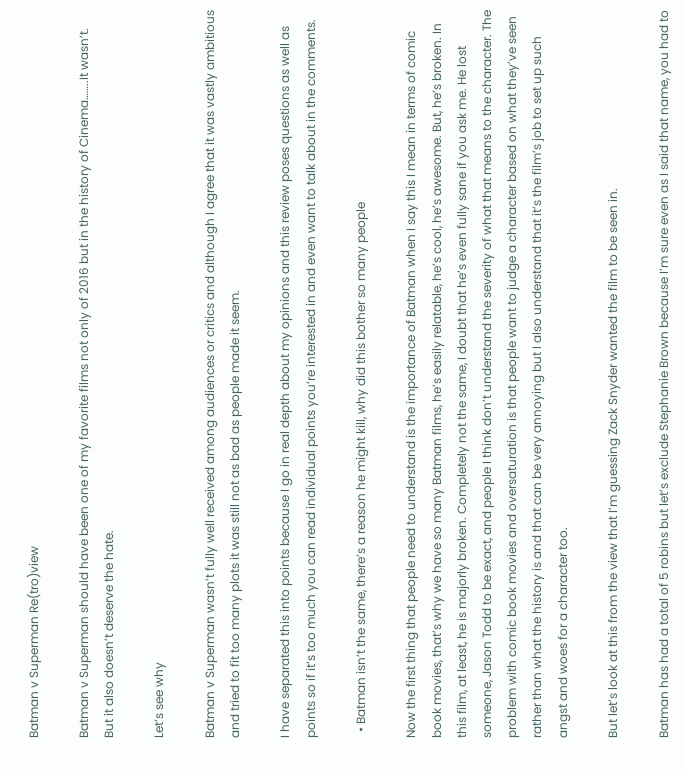Batman v Superman Re(tro)view

Batman v Superman should have been one of my favorite films not only of 2016 but in the history of Cinema……..It wasn’t. But it also doesn’t deserve the hate.

Let’s see why

Batman v Superman wasn’t fully well received among audiences or critics and although I agree that it was vastly ambitious and tried to fit too many plots it was still not as bad as people made it seem.

I have separated this into points because I go in real depth about my opinions and this review poses questions as well as points so if it’s too much you can read individual points you’re interested in and even want to talk about in the comments.

  • Batman isn’t the same, there’s a reason he might kill, why did this bother so many people

Now the first thing that people need to understand is the importance of Batman when I say this I mean in terms of comic book movies, that’s why we have so many Batman films, he’s easily relatable, he’s cool, he’s awesome. But, he’s broken. In this film, at least, he is majorly broken. Completely not the same, I doubt that he’s even fully sane if you ask me. He lost someone, Jason Todd to be exact, and people I think don’t understand the severity of what that means to the character. The problem with comic book movies and oversaturation is that people want to judge a character based on what they’ve seen rather than what the history is and that can be very annoying but I also understand that it’s the film’s job to set up such angst and woes for a character too.

But let’s look at this from the view that I’m guessing Zack Snyder wanted the film to be seen in.

Batman has had a total of 5 robins but let’s exclude Stephanie Brown because I’m sure even as I said that name, you had to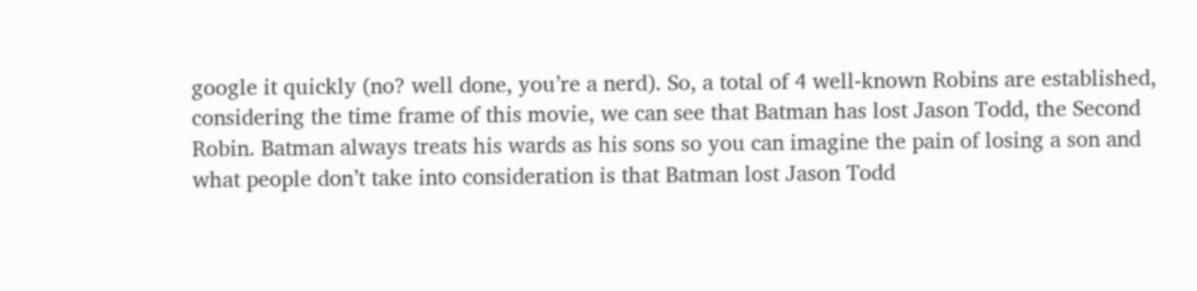google it quickly (no? well done, you’re a nerd). So, a total of 4 well-known Robins are established, considering the time frame of this movie, we can see that Batman has lost Jason Todd, the Second Robin. Batman always treats his wards as his sons so you can imagine the pain of losing a son and what people don’t take into consideration is that Batman lost Jason Todd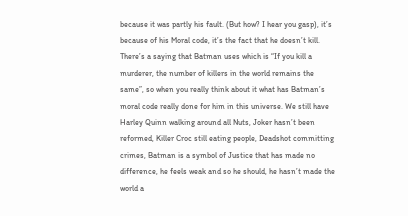because it was partly his fault. (But how? I hear you gasp), it’s because of his Moral code, it’s the fact that he doesn’t kill. There’s a saying that Batman uses which is “If you kill a murderer, the number of killers in the world remains the same”, so when you really think about it what has Batman’s moral code really done for him in this universe. We still have Harley Quinn walking around all Nuts, Joker hasn’t been reformed, Killer Croc still eating people, Deadshot committing crimes, Batman is a symbol of Justice that has made no difference, he feels weak and so he should, he hasn’t made the world a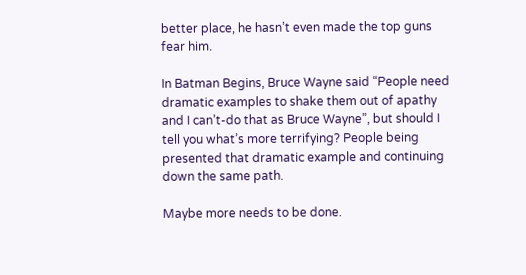better place, he hasn’t even made the top guns fear him.

In Batman Begins, Bruce Wayne said “People need dramatic examples to shake them out of apathy and I can’t-do that as Bruce Wayne”, but should I tell you what’s more terrifying? People being presented that dramatic example and continuing down the same path.

Maybe more needs to be done.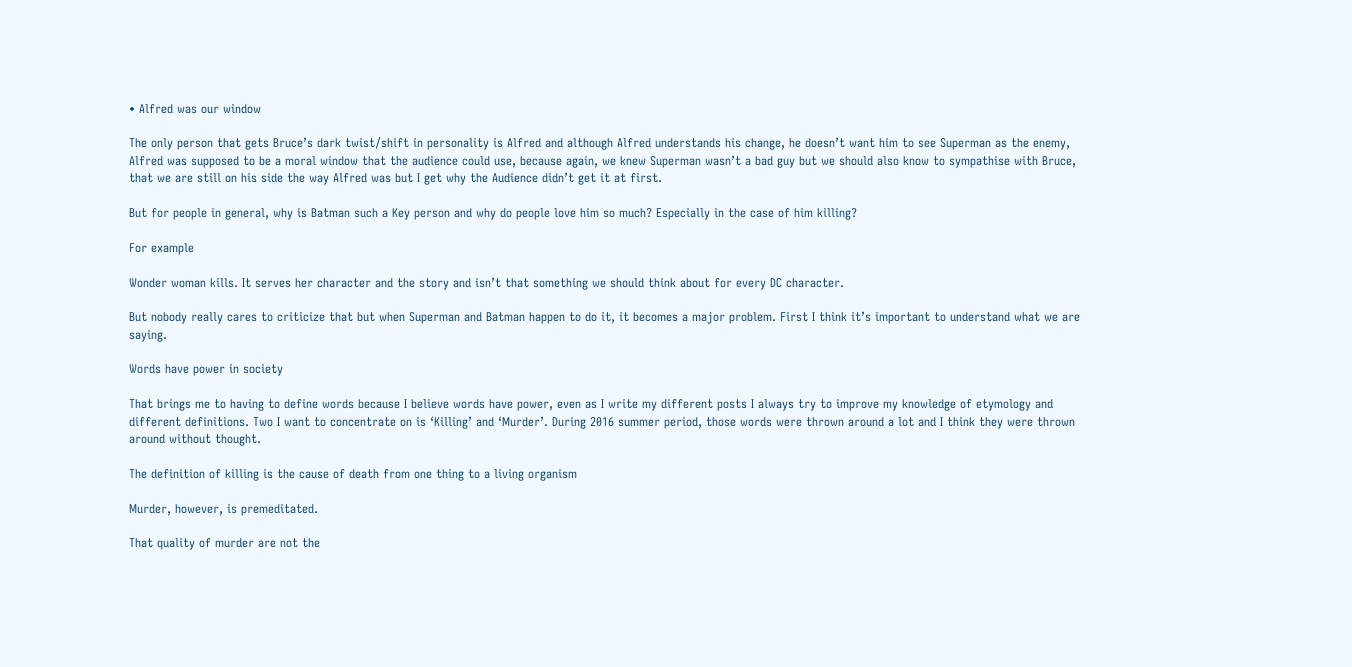• Alfred was our window

The only person that gets Bruce’s dark twist/shift in personality is Alfred and although Alfred understands his change, he doesn’t want him to see Superman as the enemy, Alfred was supposed to be a moral window that the audience could use, because again, we knew Superman wasn’t a bad guy but we should also know to sympathise with Bruce, that we are still on his side the way Alfred was but I get why the Audience didn’t get it at first.

But for people in general, why is Batman such a Key person and why do people love him so much? Especially in the case of him killing?

For example

Wonder woman kills. It serves her character and the story and isn’t that something we should think about for every DC character.

But nobody really cares to criticize that but when Superman and Batman happen to do it, it becomes a major problem. First I think it’s important to understand what we are saying.

Words have power in society

That brings me to having to define words because I believe words have power, even as I write my different posts I always try to improve my knowledge of etymology and different definitions. Two I want to concentrate on is ‘Killing’ and ‘Murder’. During 2016 summer period, those words were thrown around a lot and I think they were thrown around without thought.

The definition of killing is the cause of death from one thing to a living organism

Murder, however, is premeditated.

That quality of murder are not the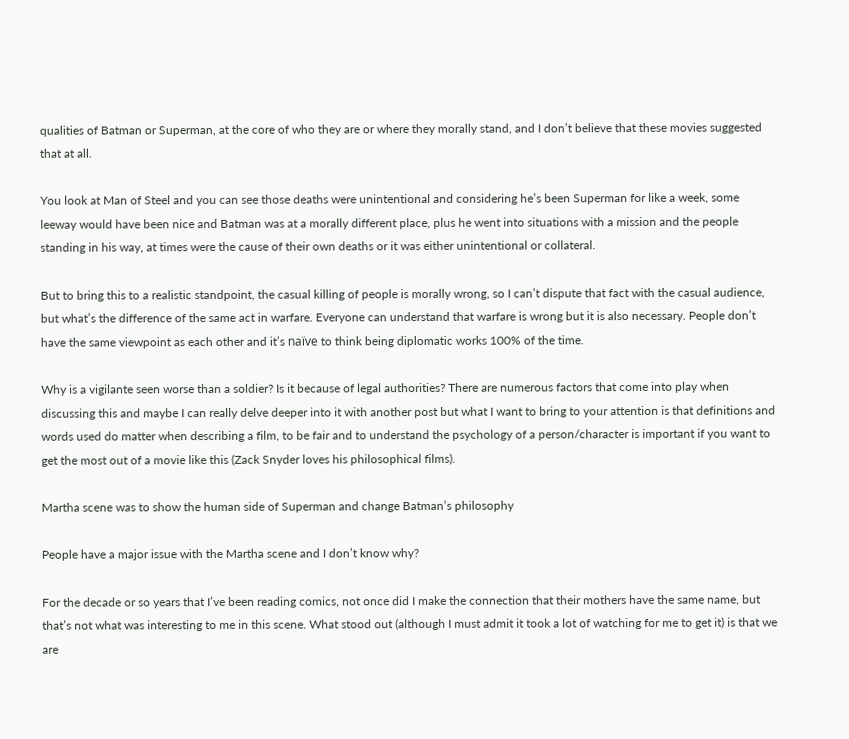qualities of Batman or Superman, at the core of who they are or where they morally stand, and I don’t believe that these movies suggested that at all.

You look at Man of Steel and you can see those deaths were unintentional and considering he’s been Superman for like a week, some leeway would have been nice and Batman was at a morally different place, plus he went into situations with a mission and the people standing in his way, at times were the cause of their own deaths or it was either unintentional or collateral.

But to bring this to a realistic standpoint, the casual killing of people is morally wrong, so I can’t dispute that fact with the casual audience, but what’s the difference of the same act in warfare. Everyone can understand that warfare is wrong but it is also necessary. People don’t have the same viewpoint as each other and it’s naïve to think being diplomatic works 100% of the time.

Why is a vigilante seen worse than a soldier? Is it because of legal authorities? There are numerous factors that come into play when discussing this and maybe I can really delve deeper into it with another post but what I want to bring to your attention is that definitions and words used do matter when describing a film, to be fair and to understand the psychology of a person/character is important if you want to get the most out of a movie like this (Zack Snyder loves his philosophical films).

Martha scene was to show the human side of Superman and change Batman’s philosophy

People have a major issue with the Martha scene and I don’t know why?

For the decade or so years that I’ve been reading comics, not once did I make the connection that their mothers have the same name, but that’s not what was interesting to me in this scene. What stood out (although I must admit it took a lot of watching for me to get it) is that we are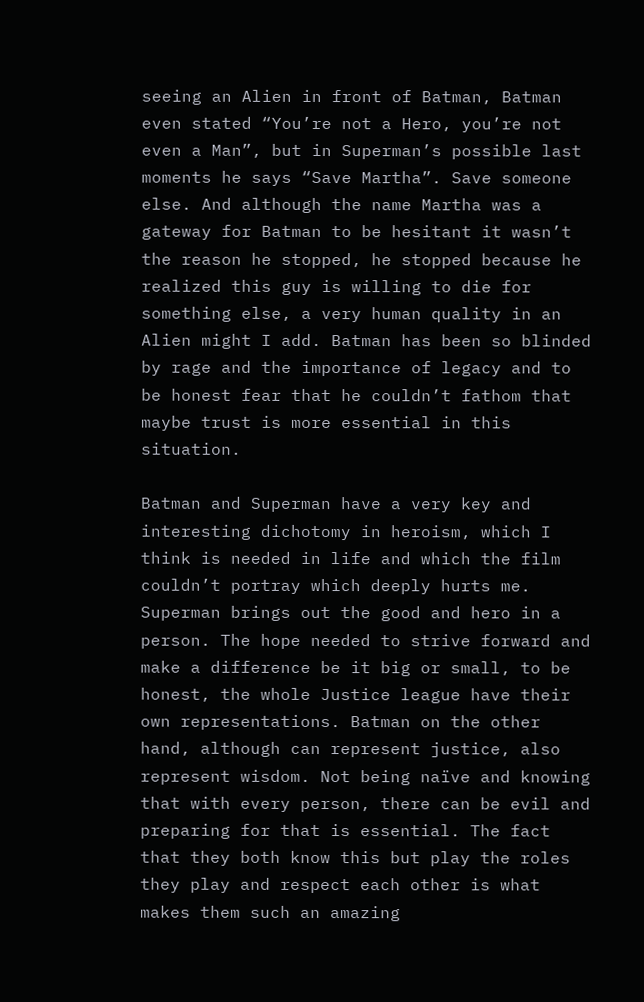seeing an Alien in front of Batman, Batman even stated “You’re not a Hero, you’re not even a Man”, but in Superman’s possible last moments he says “Save Martha”. Save someone else. And although the name Martha was a gateway for Batman to be hesitant it wasn’t the reason he stopped, he stopped because he realized this guy is willing to die for something else, a very human quality in an Alien might I add. Batman has been so blinded by rage and the importance of legacy and to be honest fear that he couldn’t fathom that maybe trust is more essential in this situation.

Batman and Superman have a very key and interesting dichotomy in heroism, which I think is needed in life and which the film couldn’t portray which deeply hurts me. Superman brings out the good and hero in a person. The hope needed to strive forward and make a difference be it big or small, to be honest, the whole Justice league have their own representations. Batman on the other hand, although can represent justice, also represent wisdom. Not being naïve and knowing that with every person, there can be evil and preparing for that is essential. The fact that they both know this but play the roles they play and respect each other is what makes them such an amazing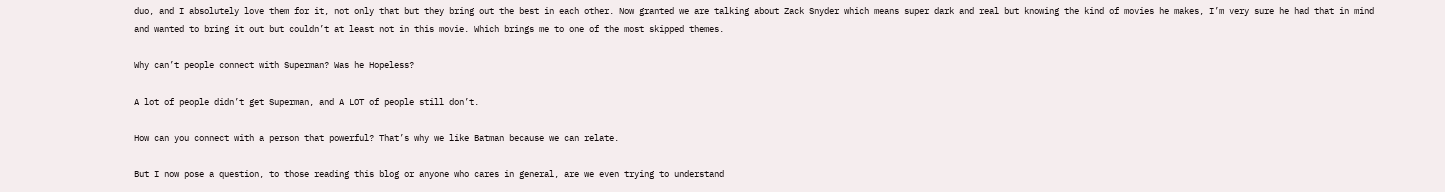duo, and I absolutely love them for it, not only that but they bring out the best in each other. Now granted we are talking about Zack Snyder which means super dark and real but knowing the kind of movies he makes, I’m very sure he had that in mind and wanted to bring it out but couldn’t at least not in this movie. Which brings me to one of the most skipped themes.

Why can’t people connect with Superman? Was he Hopeless?

A lot of people didn’t get Superman, and A LOT of people still don’t.

How can you connect with a person that powerful? That’s why we like Batman because we can relate.

But I now pose a question, to those reading this blog or anyone who cares in general, are we even trying to understand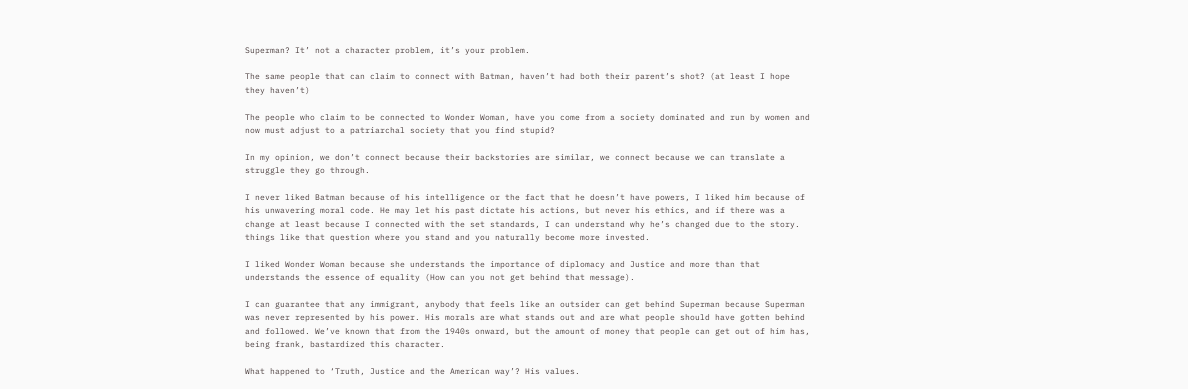Superman? It’ not a character problem, it’s your problem.

The same people that can claim to connect with Batman, haven’t had both their parent’s shot? (at least I hope they haven’t)

The people who claim to be connected to Wonder Woman, have you come from a society dominated and run by women and now must adjust to a patriarchal society that you find stupid?

In my opinion, we don’t connect because their backstories are similar, we connect because we can translate a struggle they go through.

I never liked Batman because of his intelligence or the fact that he doesn’t have powers, I liked him because of his unwavering moral code. He may let his past dictate his actions, but never his ethics, and if there was a change at least because I connected with the set standards, I can understand why he’s changed due to the story. things like that question where you stand and you naturally become more invested.

I liked Wonder Woman because she understands the importance of diplomacy and Justice and more than that understands the essence of equality (How can you not get behind that message).

I can guarantee that any immigrant, anybody that feels like an outsider can get behind Superman because Superman was never represented by his power. His morals are what stands out and are what people should have gotten behind and followed. We’ve known that from the 1940s onward, but the amount of money that people can get out of him has, being frank, bastardized this character.

What happened to ‘Truth, Justice and the American way’? His values.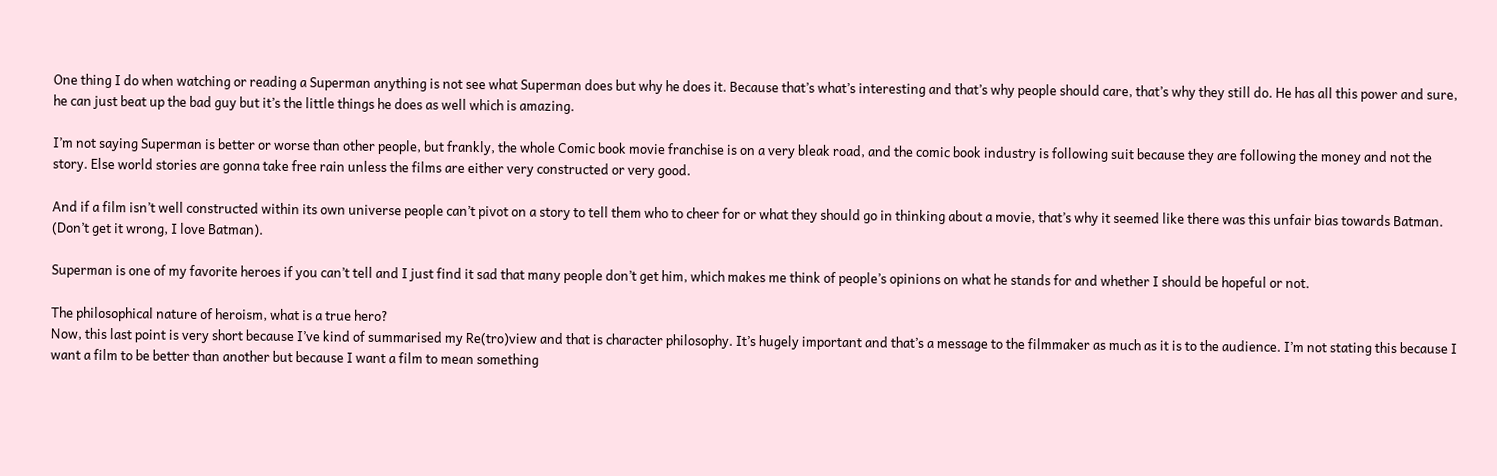One thing I do when watching or reading a Superman anything is not see what Superman does but why he does it. Because that’s what’s interesting and that’s why people should care, that’s why they still do. He has all this power and sure, he can just beat up the bad guy but it’s the little things he does as well which is amazing.

I’m not saying Superman is better or worse than other people, but frankly, the whole Comic book movie franchise is on a very bleak road, and the comic book industry is following suit because they are following the money and not the story. Else world stories are gonna take free rain unless the films are either very constructed or very good.

And if a film isn’t well constructed within its own universe people can’t pivot on a story to tell them who to cheer for or what they should go in thinking about a movie, that’s why it seemed like there was this unfair bias towards Batman. (Don’t get it wrong, I love Batman).

Superman is one of my favorite heroes if you can’t tell and I just find it sad that many people don’t get him, which makes me think of people’s opinions on what he stands for and whether I should be hopeful or not.

The philosophical nature of heroism, what is a true hero?
Now, this last point is very short because I’ve kind of summarised my Re(tro)view and that is character philosophy. It’s hugely important and that’s a message to the filmmaker as much as it is to the audience. I’m not stating this because I want a film to be better than another but because I want a film to mean something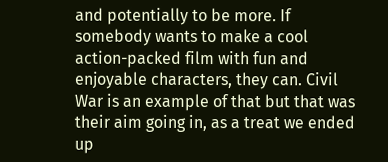and potentially to be more. If somebody wants to make a cool action-packed film with fun and enjoyable characters, they can. Civil War is an example of that but that was their aim going in, as a treat we ended up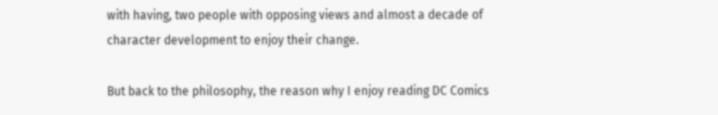with having, two people with opposing views and almost a decade of character development to enjoy their change.

But back to the philosophy, the reason why I enjoy reading DC Comics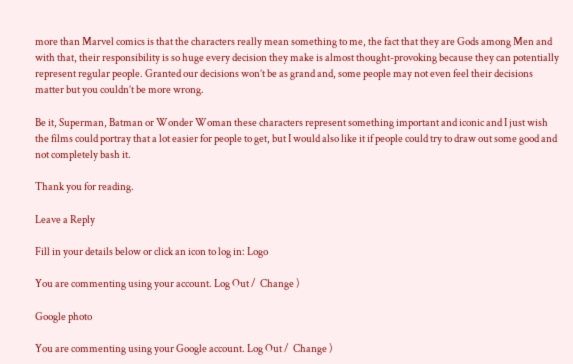more than Marvel comics is that the characters really mean something to me, the fact that they are Gods among Men and with that, their responsibility is so huge every decision they make is almost thought-provoking because they can potentially represent regular people. Granted our decisions won’t be as grand and, some people may not even feel their decisions matter but you couldn’t be more wrong.

Be it, Superman, Batman or Wonder Woman these characters represent something important and iconic and I just wish the films could portray that a lot easier for people to get, but I would also like it if people could try to draw out some good and not completely bash it.

Thank you for reading.

Leave a Reply

Fill in your details below or click an icon to log in: Logo

You are commenting using your account. Log Out /  Change )

Google photo

You are commenting using your Google account. Log Out /  Change )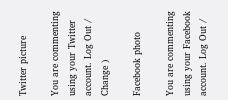Twitter picture

You are commenting using your Twitter account. Log Out /  Change )

Facebook photo

You are commenting using your Facebook account. Log Out /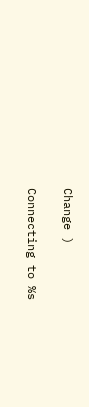Change )

Connecting to %s